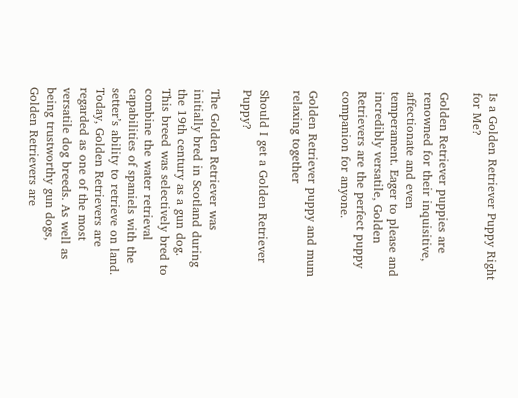Is a Golden Retriever Puppy Right for Me?

Golden Retriever puppies are renowned for their inquisitive, affectionate and even temperament. Eager to please and incredibly versatile, Golden Retrievers are the perfect puppy companion for anyone.

Golden Retriever puppy and mum relaxing together

Should I get a Golden Retriever Puppy?

The Golden Retriever was initially bred in Scotland during the 19th century as a gun dog. This breed was selectively bred to combine the water retrieval capabilities of spaniels with the setter’s ability to retrieve on land. Today, Golden Retrievers are regarded as one of the most versatile dog breeds. As well as being trustworthy gun dogs, Golden Retrievers are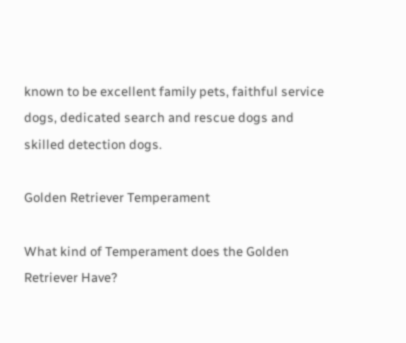known to be excellent family pets, faithful service dogs, dedicated search and rescue dogs and skilled detection dogs.

Golden Retriever Temperament

What kind of Temperament does the Golden Retriever Have?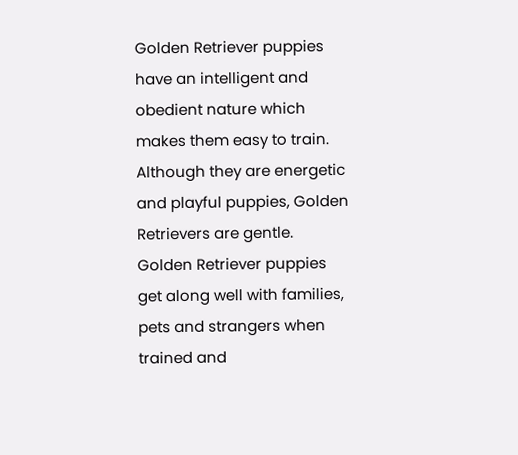Golden Retriever puppies have an intelligent and obedient nature which makes them easy to train. Although they are energetic and playful puppies, Golden Retrievers are gentle. Golden Retriever puppies get along well with families, pets and strangers when trained and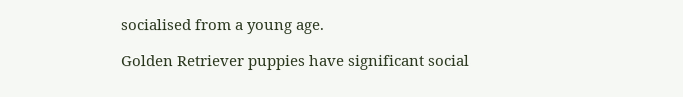socialised from a young age.

Golden Retriever puppies have significant social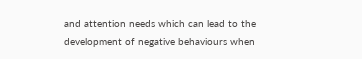and attention needs which can lead to the development of negative behaviours when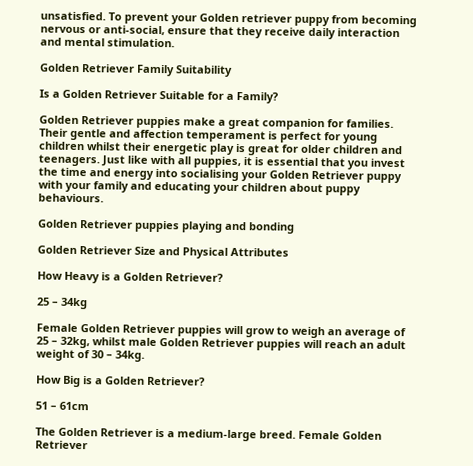unsatisfied. To prevent your Golden retriever puppy from becoming nervous or anti-social, ensure that they receive daily interaction and mental stimulation.

Golden Retriever Family Suitability

Is a Golden Retriever Suitable for a Family?

Golden Retriever puppies make a great companion for families. Their gentle and affection temperament is perfect for young children whilst their energetic play is great for older children and teenagers. Just like with all puppies, it is essential that you invest the time and energy into socialising your Golden Retriever puppy with your family and educating your children about puppy behaviours.

Golden Retriever puppies playing and bonding

Golden Retriever Size and Physical Attributes

How Heavy is a Golden Retriever?

25 – 34kg

Female Golden Retriever puppies will grow to weigh an average of 25 – 32kg, whilst male Golden Retriever puppies will reach an adult weight of 30 – 34kg.

How Big is a Golden Retriever?

51 – 61cm

The Golden Retriever is a medium-large breed. Female Golden Retriever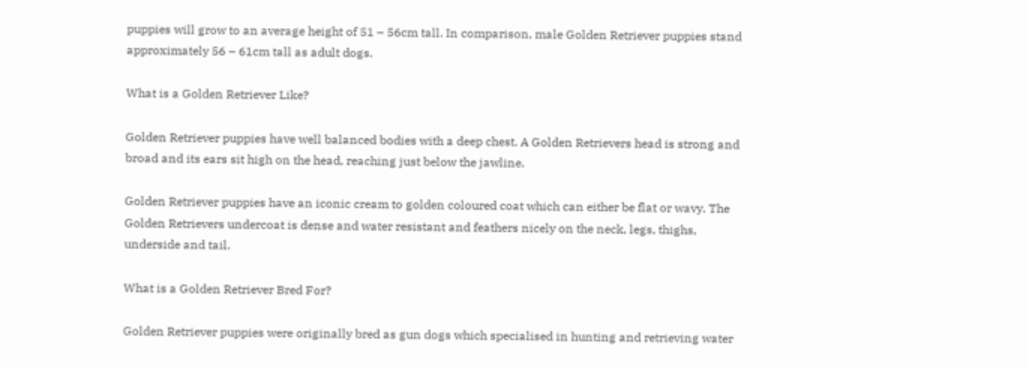puppies will grow to an average height of 51 – 56cm tall. In comparison, male Golden Retriever puppies stand approximately 56 – 61cm tall as adult dogs.

What is a Golden Retriever Like?

Golden Retriever puppies have well balanced bodies with a deep chest. A Golden Retrievers head is strong and broad and its ears sit high on the head, reaching just below the jawline.

Golden Retriever puppies have an iconic cream to golden coloured coat which can either be flat or wavy. The Golden Retrievers undercoat is dense and water resistant and feathers nicely on the neck, legs, thighs, underside and tail.

What is a Golden Retriever Bred For?

Golden Retriever puppies were originally bred as gun dogs which specialised in hunting and retrieving water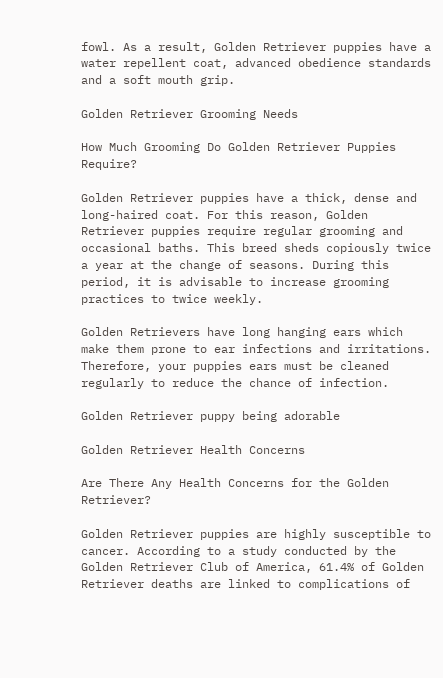fowl. As a result, Golden Retriever puppies have a water repellent coat, advanced obedience standards and a soft mouth grip.

Golden Retriever Grooming Needs

How Much Grooming Do Golden Retriever Puppies Require?

Golden Retriever puppies have a thick, dense and long-haired coat. For this reason, Golden Retriever puppies require regular grooming and occasional baths. This breed sheds copiously twice a year at the change of seasons. During this period, it is advisable to increase grooming practices to twice weekly.

Golden Retrievers have long hanging ears which make them prone to ear infections and irritations. Therefore, your puppies ears must be cleaned regularly to reduce the chance of infection.

Golden Retriever puppy being adorable

Golden Retriever Health Concerns

Are There Any Health Concerns for the Golden Retriever?

Golden Retriever puppies are highly susceptible to cancer. According to a study conducted by the Golden Retriever Club of America, 61.4% of Golden Retriever deaths are linked to complications of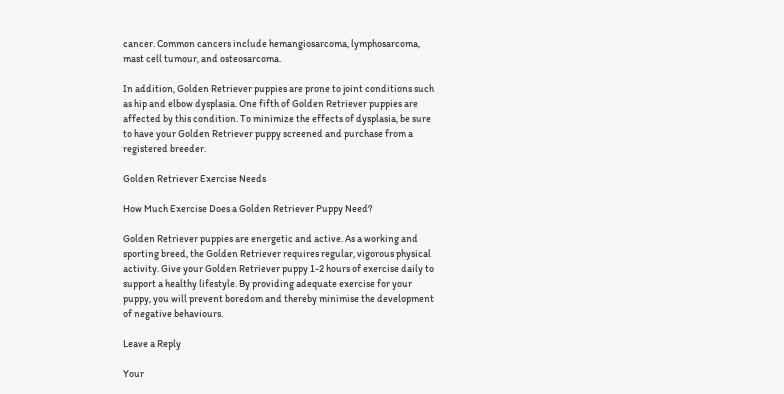cancer. Common cancers include hemangiosarcoma, lymphosarcoma, mast cell tumour, and osteosarcoma.

In addition, Golden Retriever puppies are prone to joint conditions such as hip and elbow dysplasia. One fifth of Golden Retriever puppies are affected by this condition. To minimize the effects of dysplasia, be sure to have your Golden Retriever puppy screened and purchase from a registered breeder.

Golden Retriever Exercise Needs

How Much Exercise Does a Golden Retriever Puppy Need?

Golden Retriever puppies are energetic and active. As a working and sporting breed, the Golden Retriever requires regular, vigorous physical activity. Give your Golden Retriever puppy 1-2 hours of exercise daily to support a healthy lifestyle. By providing adequate exercise for your puppy, you will prevent boredom and thereby minimise the development of negative behaviours.

Leave a Reply

Your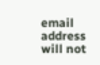email address will not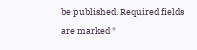be published. Required fields are marked *